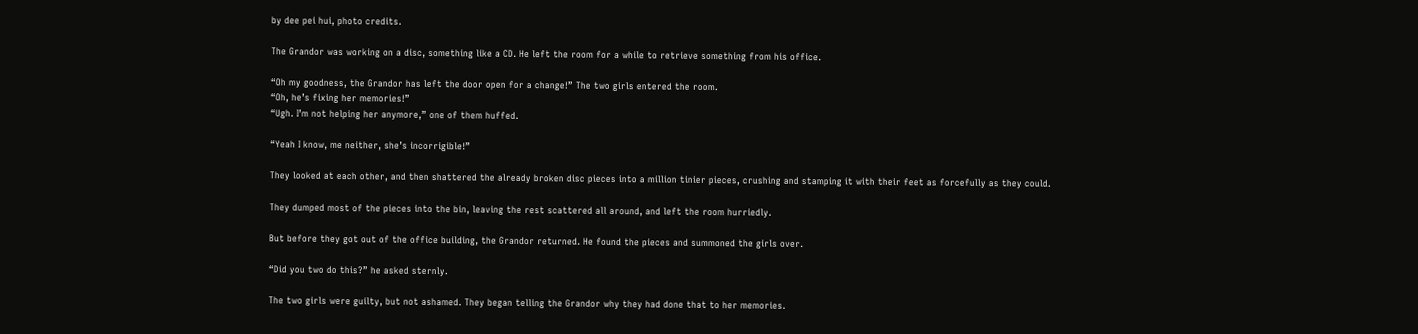by dee pei hui, photo credits.

The Grandor was working on a disc, something like a CD. He left the room for a while to retrieve something from his office.

“Oh my goodness, the Grandor has left the door open for a change!” The two girls entered the room.
“Oh, he’s fixing her memories!”
“Ugh. I’m not helping her anymore,” one of them huffed.

“Yeah I know, me neither, she’s incorrigible!”

They looked at each other, and then shattered the already broken disc pieces into a million tinier pieces, crushing and stamping it with their feet as forcefully as they could.

They dumped most of the pieces into the bin, leaving the rest scattered all around, and left the room hurriedly.

But before they got out of the office building, the Grandor returned. He found the pieces and summoned the girls over.

“Did you two do this?” he asked sternly.

The two girls were guilty, but not ashamed. They began telling the Grandor why they had done that to her memories.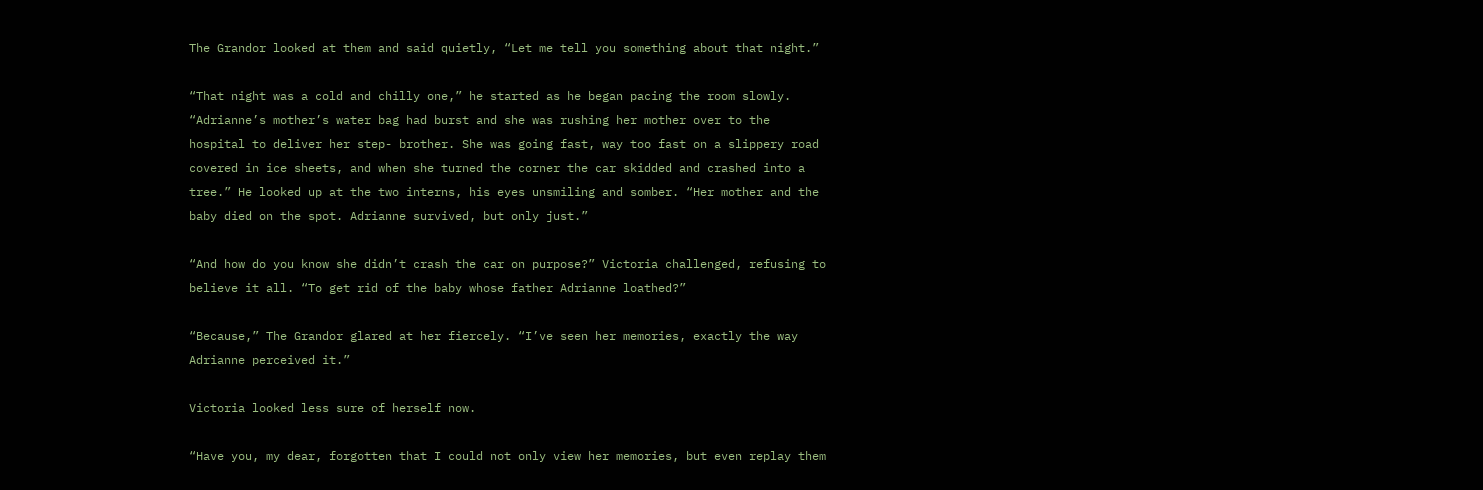The Grandor looked at them and said quietly, “Let me tell you something about that night.”

“That night was a cold and chilly one,” he started as he began pacing the room slowly. “Adrianne’s mother’s water bag had burst and she was rushing her mother over to the hospital to deliver her step- brother. She was going fast, way too fast on a slippery road covered in ice sheets, and when she turned the corner the car skidded and crashed into a tree.” He looked up at the two interns, his eyes unsmiling and somber. “Her mother and the baby died on the spot. Adrianne survived, but only just.”

“And how do you know she didn’t crash the car on purpose?” Victoria challenged, refusing to believe it all. “To get rid of the baby whose father Adrianne loathed?”

“Because,” The Grandor glared at her fiercely. “I’ve seen her memories, exactly the way Adrianne perceived it.”

Victoria looked less sure of herself now.

“Have you, my dear, forgotten that I could not only view her memories, but even replay them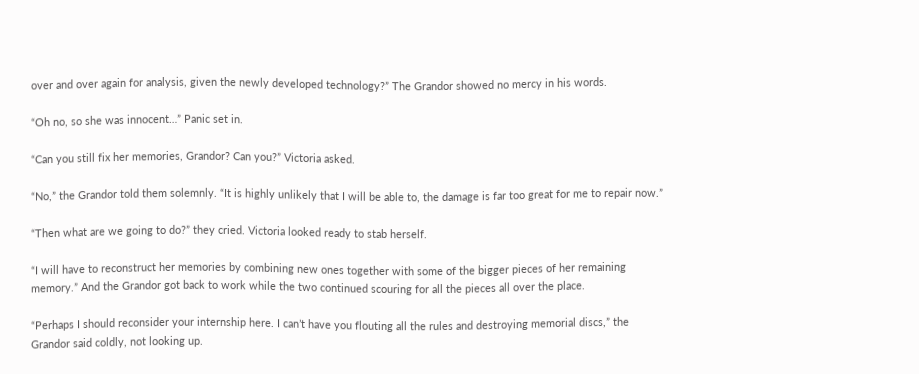over and over again for analysis, given the newly developed technology?” The Grandor showed no mercy in his words.

“Oh no, so she was innocent…” Panic set in.

“Can you still fix her memories, Grandor? Can you?” Victoria asked.

“No,” the Grandor told them solemnly. “It is highly unlikely that I will be able to, the damage is far too great for me to repair now.”

“Then what are we going to do?” they cried. Victoria looked ready to stab herself.

“I will have to reconstruct her memories by combining new ones together with some of the bigger pieces of her remaining memory.” And the Grandor got back to work while the two continued scouring for all the pieces all over the place.

“Perhaps I should reconsider your internship here. I can’t have you flouting all the rules and destroying memorial discs,” the Grandor said coldly, not looking up.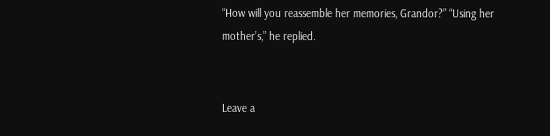“How will you reassemble her memories, Grandor?” “Using her mother’s,” he replied.


Leave a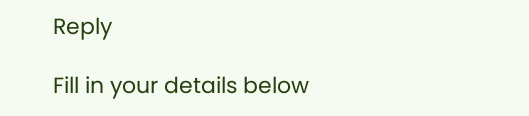Reply

Fill in your details below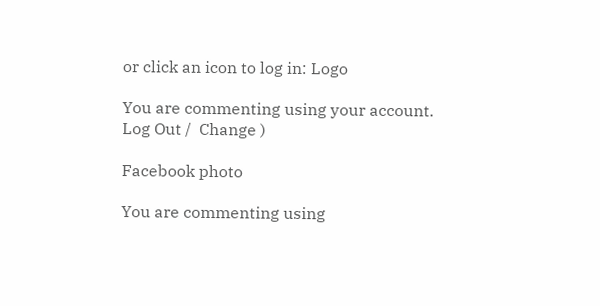or click an icon to log in: Logo

You are commenting using your account. Log Out /  Change )

Facebook photo

You are commenting using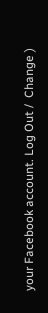your Facebook account. Log Out /  Change )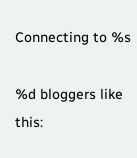Connecting to %s

%d bloggers like this: